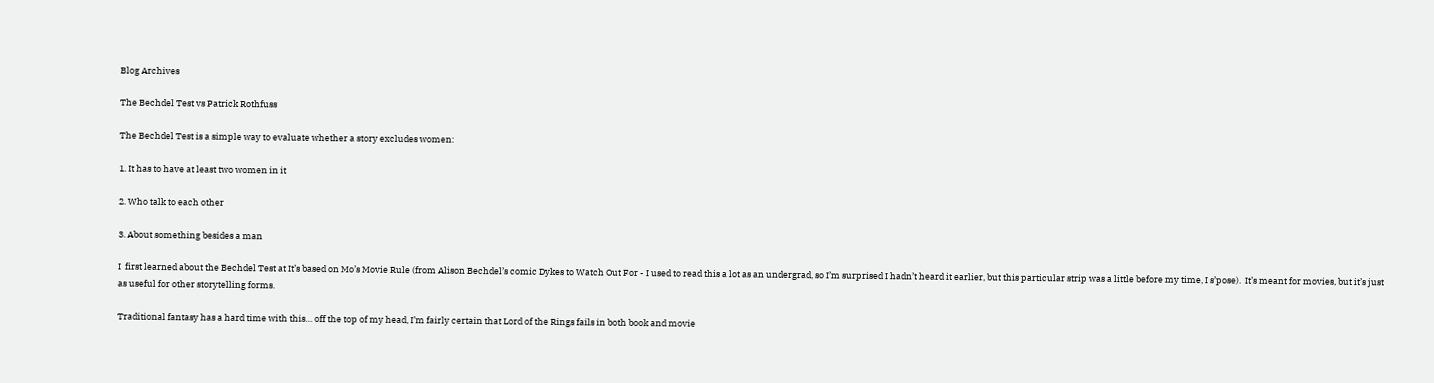Blog Archives

The Bechdel Test vs Patrick Rothfuss

The Bechdel Test is a simple way to evaluate whether a story excludes women:

1. It has to have at least two women in it

2. Who talk to each other

3. About something besides a man

I  first learned about the Bechdel Test at It’s based on Mo’s Movie Rule (from Alison Bechdel’s comic Dykes to Watch Out For - I used to read this a lot as an undergrad, so I’m surprised I hadn’t heard it earlier, but this particular strip was a little before my time, I s’pose).  It’s meant for movies, but it’s just as useful for other storytelling forms.

Traditional fantasy has a hard time with this… off the top of my head, I’m fairly certain that Lord of the Rings fails in both book and movie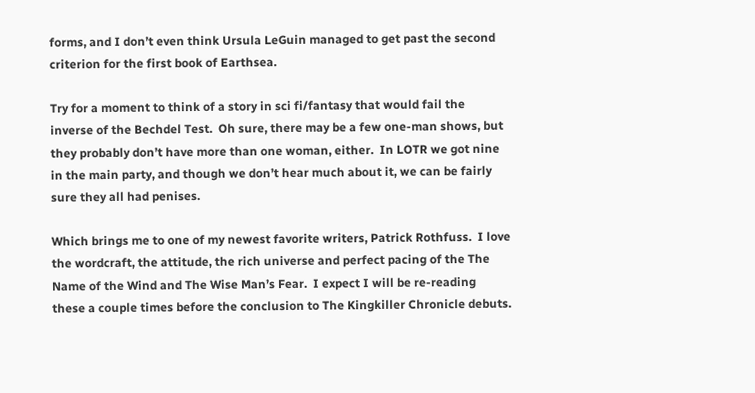forms, and I don’t even think Ursula LeGuin managed to get past the second criterion for the first book of Earthsea.

Try for a moment to think of a story in sci fi/fantasy that would fail the inverse of the Bechdel Test.  Oh sure, there may be a few one-man shows, but they probably don’t have more than one woman, either.  In LOTR we got nine in the main party, and though we don’t hear much about it, we can be fairly sure they all had penises.

Which brings me to one of my newest favorite writers, Patrick Rothfuss.  I love the wordcraft, the attitude, the rich universe and perfect pacing of the The Name of the Wind and The Wise Man’s Fear.  I expect I will be re-reading these a couple times before the conclusion to The Kingkiller Chronicle debuts.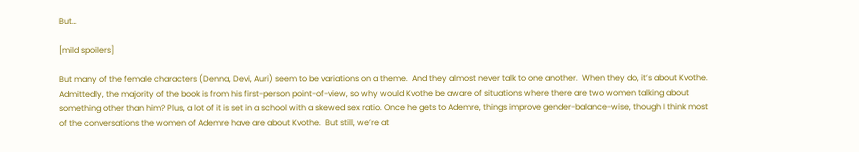But…

[mild spoilers]

But many of the female characters (Denna, Devi, Auri) seem to be variations on a theme.  And they almost never talk to one another.  When they do, it’s about Kvothe.  Admittedly, the majority of the book is from his first-person point-of-view, so why would Kvothe be aware of situations where there are two women talking about something other than him? Plus, a lot of it is set in a school with a skewed sex ratio. Once he gets to Ademre, things improve gender-balance-wise, though I think most of the conversations the women of Ademre have are about Kvothe.  But still, we’re at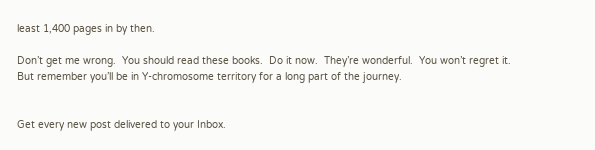least 1,400 pages in by then.

Don’t get me wrong.  You should read these books.  Do it now.  They’re wonderful.  You won’t regret it.  But remember you’ll be in Y-chromosome territory for a long part of the journey.


Get every new post delivered to your Inbox.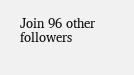Join 96 other followers